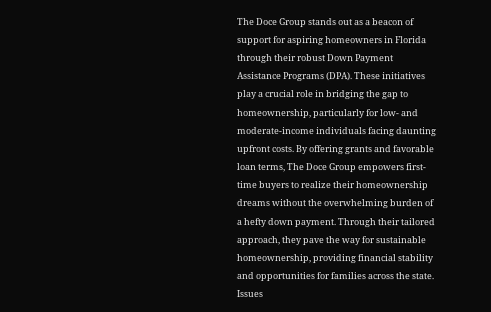The Doce Group stands out as a beacon of support for aspiring homeowners in Florida through their robust Down Payment Assistance Programs (DPA). These initiatives play a crucial role in bridging the gap to homeownership, particularly for low- and moderate-income individuals facing daunting upfront costs. By offering grants and favorable loan terms, The Doce Group empowers first-time buyers to realize their homeownership dreams without the overwhelming burden of a hefty down payment. Through their tailored approach, they pave the way for sustainable homeownership, providing financial stability and opportunities for families across the state.
Issues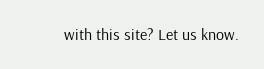with this site? Let us know.